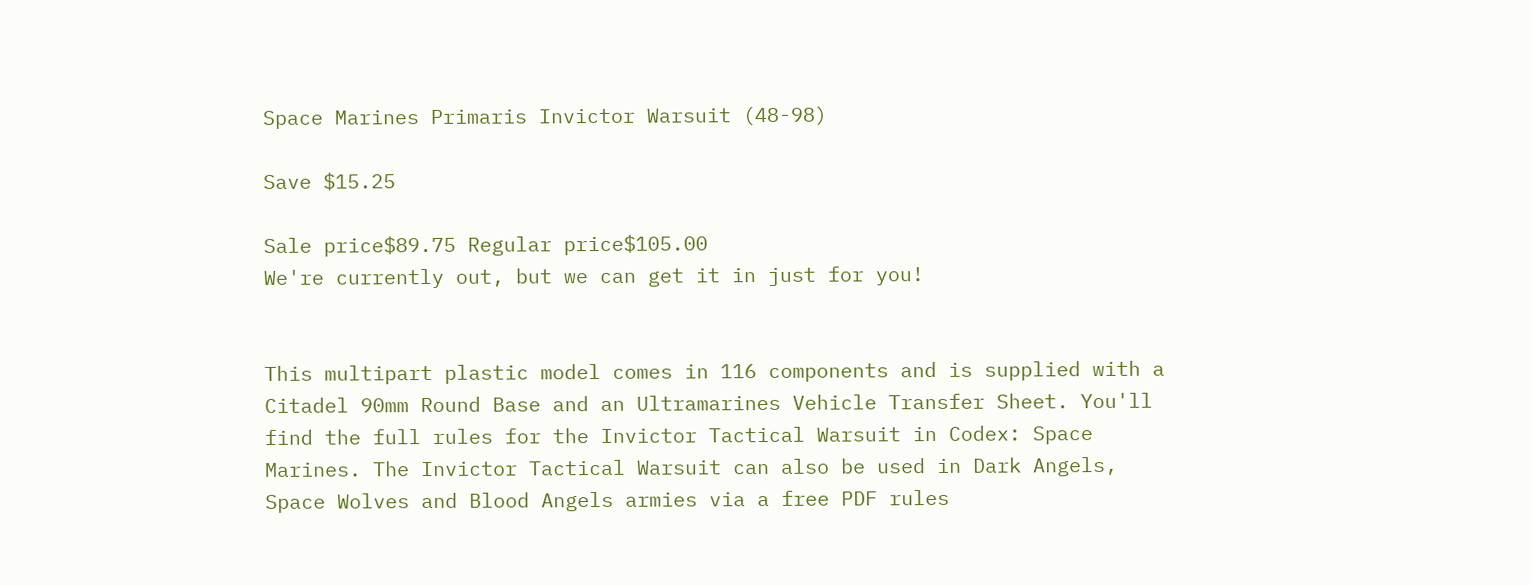Space Marines Primaris Invictor Warsuit (48-98)

Save $15.25

Sale price$89.75 Regular price$105.00
We're currently out, but we can get it in just for you!


This multipart plastic model comes in 116 components and is supplied with a Citadel 90mm Round Base and an Ultramarines Vehicle Transfer Sheet. You'll find the full rules for the Invictor Tactical Warsuit in Codex: Space Marines. The Invictor Tactical Warsuit can also be used in Dark Angels, Space Wolves and Blood Angels armies via a free PDF rules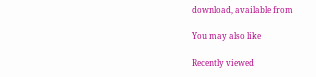download, available from

You may also like

Recently viewed